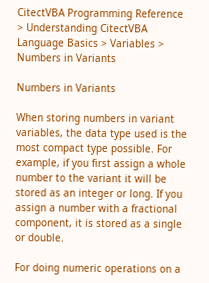CitectVBA Programming Reference > Understanding CitectVBA Language Basics > Variables > Numbers in Variants

Numbers in Variants

When storing numbers in variant variables, the data type used is the most compact type possible. For example, if you first assign a whole number to the variant it will be stored as an integer or long. If you assign a number with a fractional component, it is stored as a single or double.

For doing numeric operations on a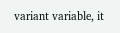variant variable, it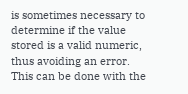is sometimes necessary to determine if the value stored is a valid numeric, thus avoiding an error. This can be done with the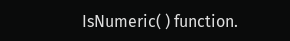IsNumeric( ) function.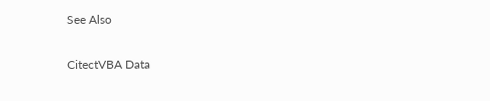See Also

CitectVBA Data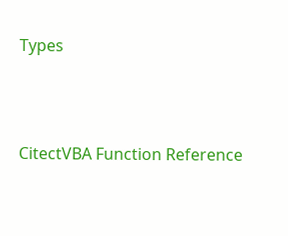Types





CitectVBA Function Reference